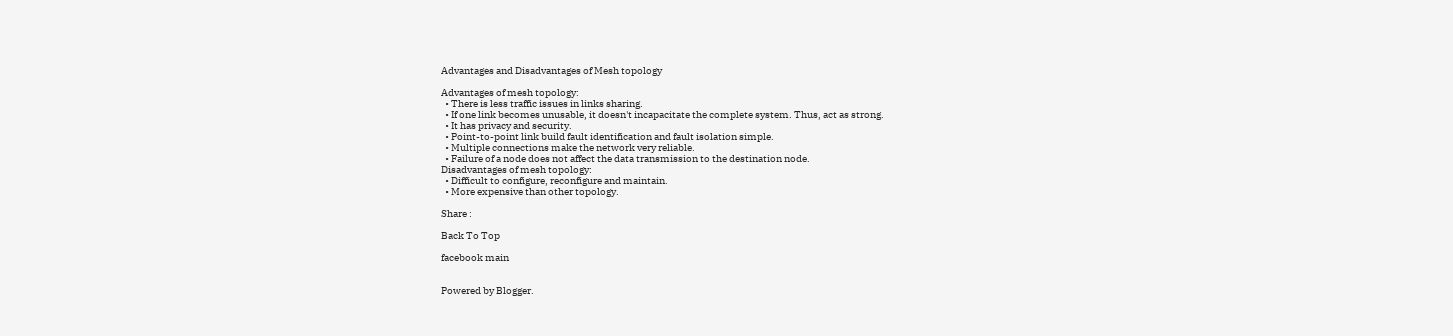Advantages and Disadvantages of Mesh topology

Advantages of mesh topology:
  • There is less traffic issues in links sharing.
  • If one link becomes unusable, it doesn't incapacitate the complete system. Thus, act as strong.
  • It has privacy and security.
  • Point-to-point link build fault identification and fault isolation simple.
  • Multiple connections make the network very reliable.
  • Failure of a node does not affect the data transmission to the destination node.
Disadvantages of mesh topology:
  • Difficult to configure, reconfigure and maintain.
  • More expensive than other topology.

Share :

Back To Top

facebook main


Powered by Blogger.